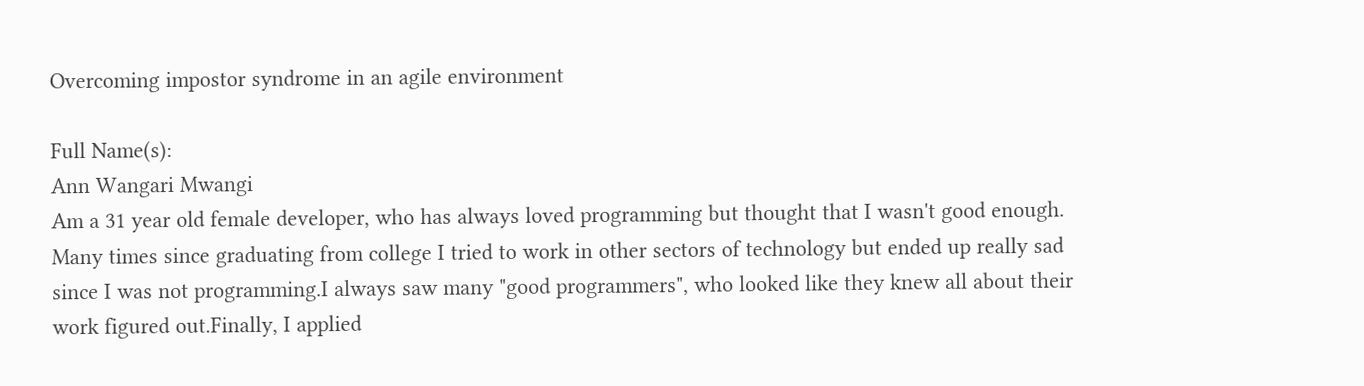Overcoming impostor syndrome in an agile environment

Full Name(s):
Ann Wangari Mwangi
Am a 31 year old female developer, who has always loved programming but thought that I wasn't good enough. Many times since graduating from college I tried to work in other sectors of technology but ended up really sad since I was not programming.I always saw many "good programmers", who looked like they knew all about their work figured out.Finally, I applied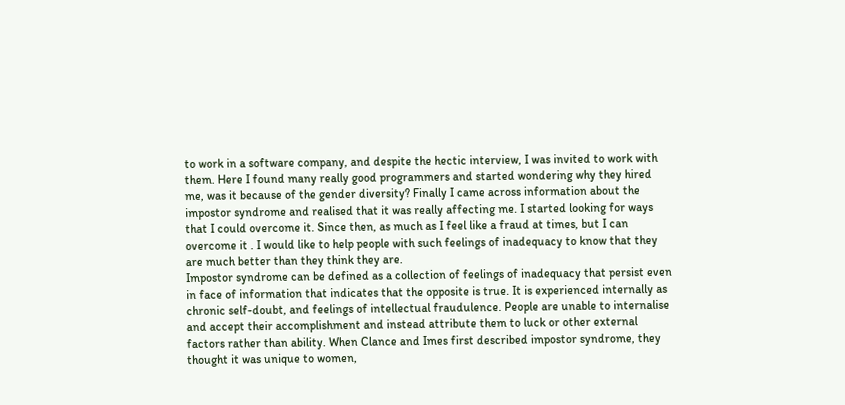to work in a software company, and despite the hectic interview, I was invited to work with them. Here I found many really good programmers and started wondering why they hired me, was it because of the gender diversity? Finally I came across information about the impostor syndrome and realised that it was really affecting me. I started looking for ways that I could overcome it. Since then, as much as I feel like a fraud at times, but I can overcome it . I would like to help people with such feelings of inadequacy to know that they are much better than they think they are.
Impostor syndrome can be defined as a collection of feelings of inadequacy that persist even in face of information that indicates that the opposite is true. It is experienced internally as chronic self-doubt, and feelings of intellectual fraudulence. People are unable to internalise and accept their accomplishment and instead attribute them to luck or other external factors rather than ability. When Clance and Imes first described impostor syndrome, they thought it was unique to women,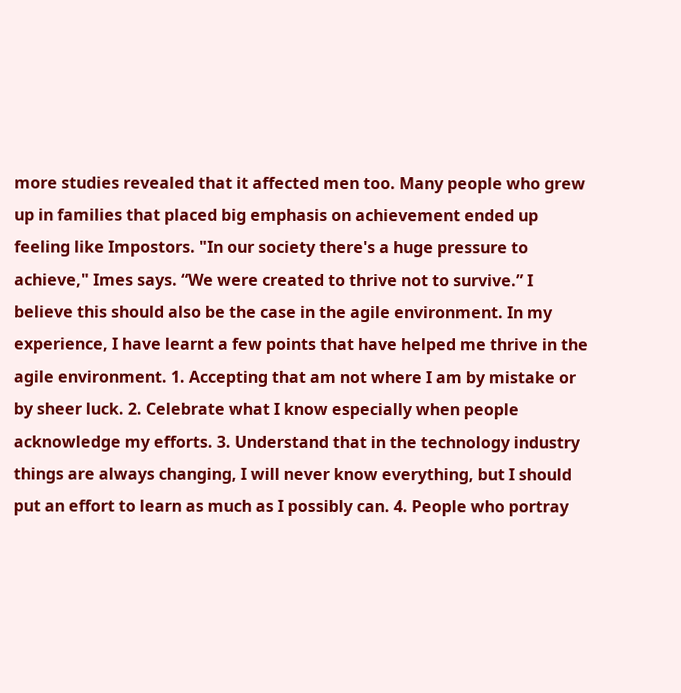more studies revealed that it affected men too. Many people who grew up in families that placed big emphasis on achievement ended up feeling like Impostors. "In our society there's a huge pressure to achieve," Imes says. “We were created to thrive not to survive.” I believe this should also be the case in the agile environment. In my experience, I have learnt a few points that have helped me thrive in the agile environment. 1. Accepting that am not where I am by mistake or by sheer luck. 2. Celebrate what I know especially when people acknowledge my efforts. 3. Understand that in the technology industry things are always changing, I will never know everything, but I should put an effort to learn as much as I possibly can. 4. People who portray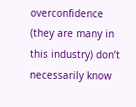overconfidence (they are many in this industry) don’t necessarily know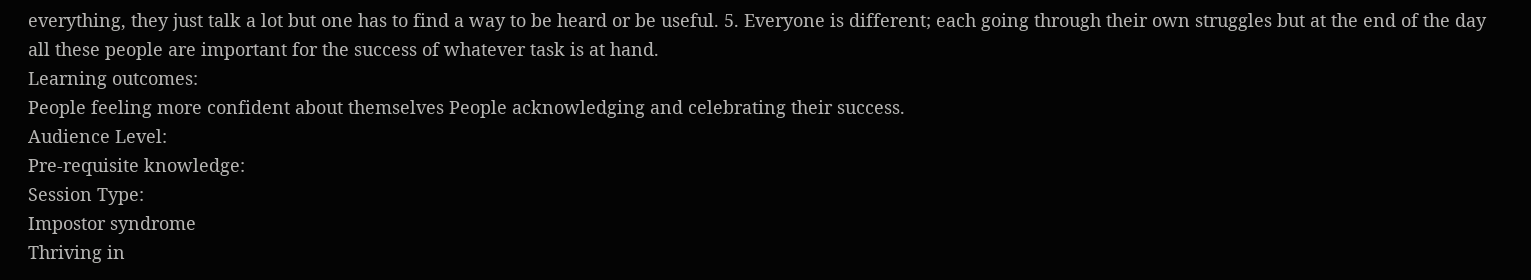everything, they just talk a lot but one has to find a way to be heard or be useful. 5. Everyone is different; each going through their own struggles but at the end of the day all these people are important for the success of whatever task is at hand.
Learning outcomes:
People feeling more confident about themselves People acknowledging and celebrating their success.
Audience Level:
Pre-requisite knowledge:
Session Type:
Impostor syndrome
Thriving in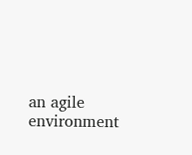an agile environment